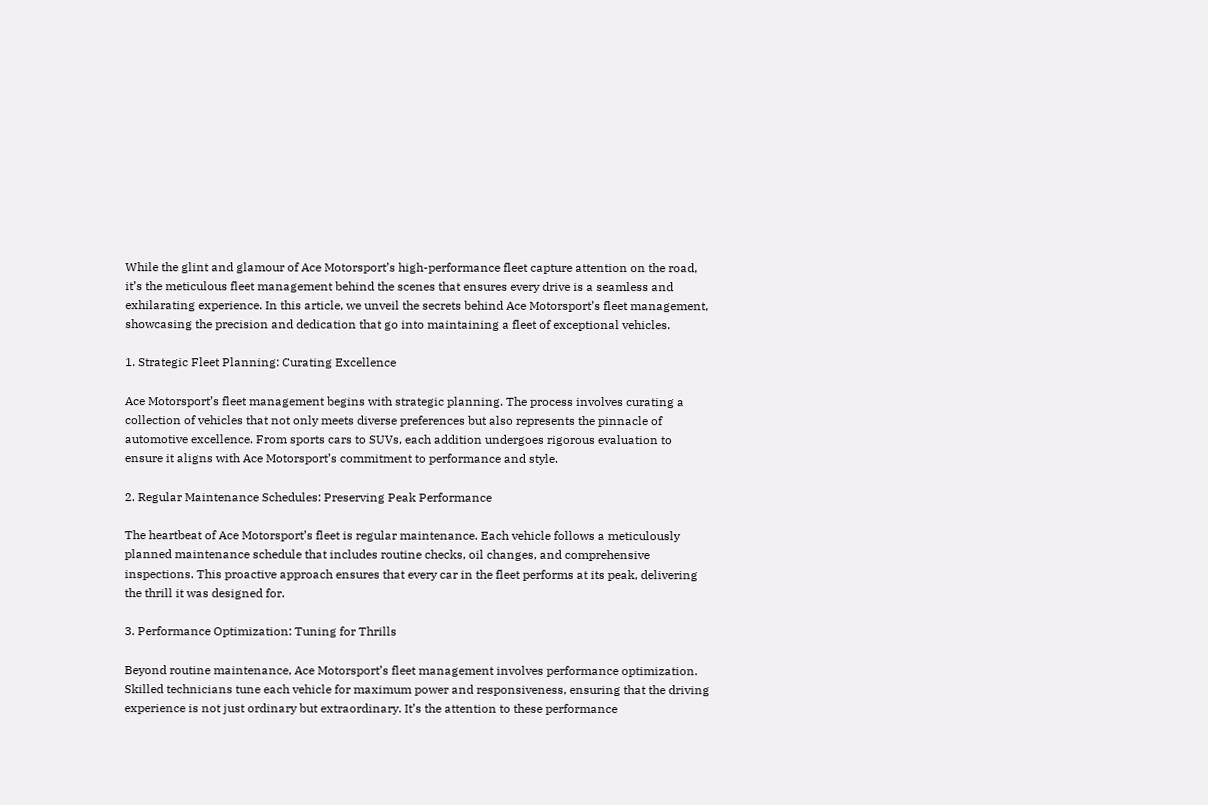While the glint and glamour of Ace Motorsport’s high-performance fleet capture attention on the road, it’s the meticulous fleet management behind the scenes that ensures every drive is a seamless and exhilarating experience. In this article, we unveil the secrets behind Ace Motorsport’s fleet management, showcasing the precision and dedication that go into maintaining a fleet of exceptional vehicles.

1. Strategic Fleet Planning: Curating Excellence

Ace Motorsport’s fleet management begins with strategic planning. The process involves curating a collection of vehicles that not only meets diverse preferences but also represents the pinnacle of automotive excellence. From sports cars to SUVs, each addition undergoes rigorous evaluation to ensure it aligns with Ace Motorsport’s commitment to performance and style.

2. Regular Maintenance Schedules: Preserving Peak Performance

The heartbeat of Ace Motorsport’s fleet is regular maintenance. Each vehicle follows a meticulously planned maintenance schedule that includes routine checks, oil changes, and comprehensive inspections. This proactive approach ensures that every car in the fleet performs at its peak, delivering the thrill it was designed for.

3. Performance Optimization: Tuning for Thrills

Beyond routine maintenance, Ace Motorsport’s fleet management involves performance optimization. Skilled technicians tune each vehicle for maximum power and responsiveness, ensuring that the driving experience is not just ordinary but extraordinary. It’s the attention to these performance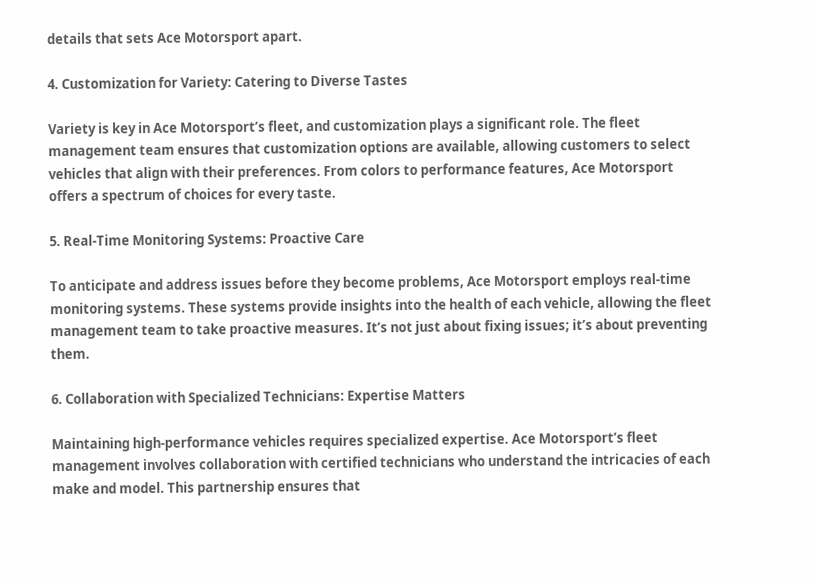details that sets Ace Motorsport apart.

4. Customization for Variety: Catering to Diverse Tastes

Variety is key in Ace Motorsport’s fleet, and customization plays a significant role. The fleet management team ensures that customization options are available, allowing customers to select vehicles that align with their preferences. From colors to performance features, Ace Motorsport offers a spectrum of choices for every taste.

5. Real-Time Monitoring Systems: Proactive Care

To anticipate and address issues before they become problems, Ace Motorsport employs real-time monitoring systems. These systems provide insights into the health of each vehicle, allowing the fleet management team to take proactive measures. It’s not just about fixing issues; it’s about preventing them.

6. Collaboration with Specialized Technicians: Expertise Matters

Maintaining high-performance vehicles requires specialized expertise. Ace Motorsport’s fleet management involves collaboration with certified technicians who understand the intricacies of each make and model. This partnership ensures that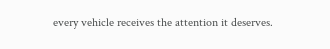every vehicle receives the attention it deserves.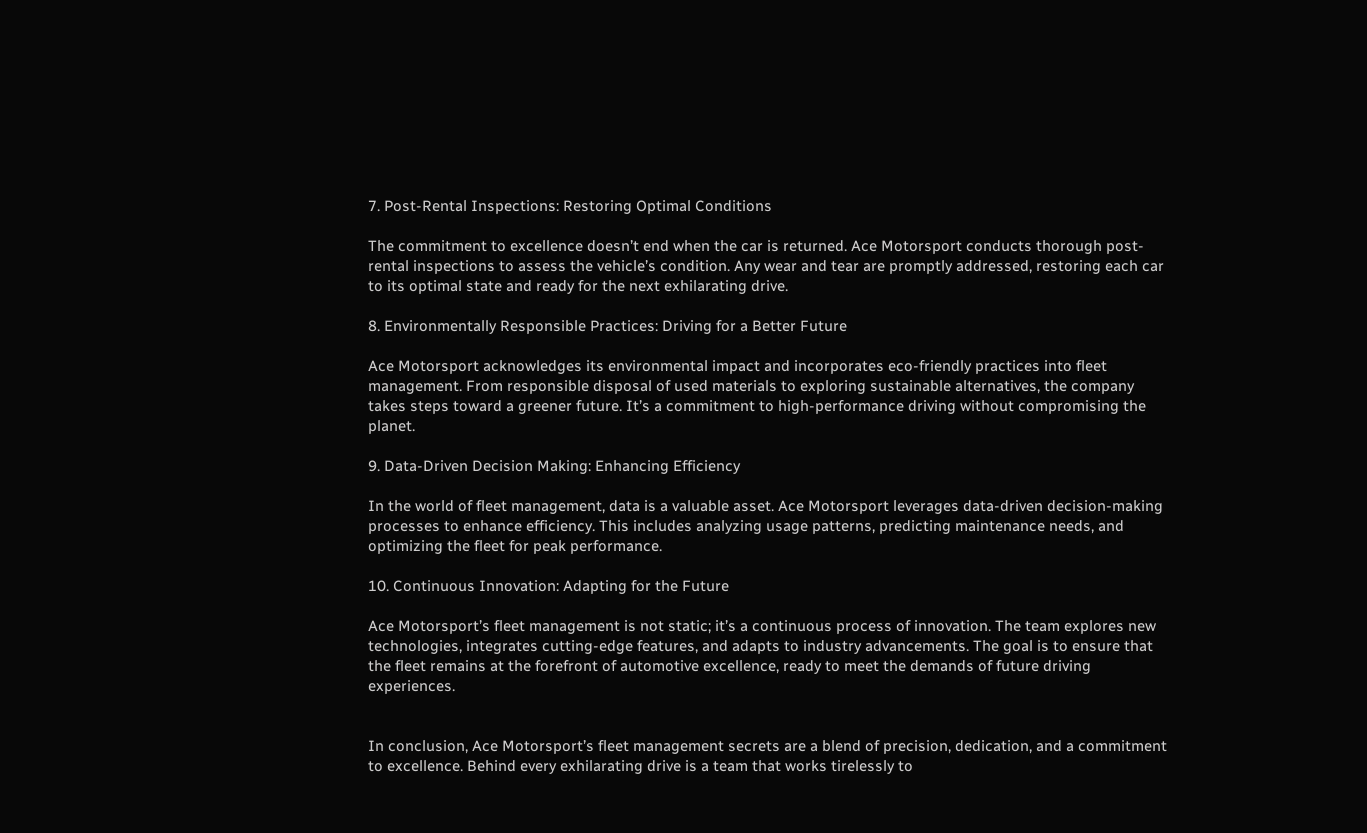7. Post-Rental Inspections: Restoring Optimal Conditions

The commitment to excellence doesn’t end when the car is returned. Ace Motorsport conducts thorough post-rental inspections to assess the vehicle’s condition. Any wear and tear are promptly addressed, restoring each car to its optimal state and ready for the next exhilarating drive.

8. Environmentally Responsible Practices: Driving for a Better Future

Ace Motorsport acknowledges its environmental impact and incorporates eco-friendly practices into fleet management. From responsible disposal of used materials to exploring sustainable alternatives, the company takes steps toward a greener future. It’s a commitment to high-performance driving without compromising the planet.

9. Data-Driven Decision Making: Enhancing Efficiency

In the world of fleet management, data is a valuable asset. Ace Motorsport leverages data-driven decision-making processes to enhance efficiency. This includes analyzing usage patterns, predicting maintenance needs, and optimizing the fleet for peak performance.

10. Continuous Innovation: Adapting for the Future

Ace Motorsport’s fleet management is not static; it’s a continuous process of innovation. The team explores new technologies, integrates cutting-edge features, and adapts to industry advancements. The goal is to ensure that the fleet remains at the forefront of automotive excellence, ready to meet the demands of future driving experiences.


In conclusion, Ace Motorsport’s fleet management secrets are a blend of precision, dedication, and a commitment to excellence. Behind every exhilarating drive is a team that works tirelessly to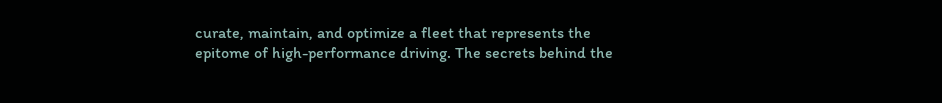curate, maintain, and optimize a fleet that represents the epitome of high-performance driving. The secrets behind the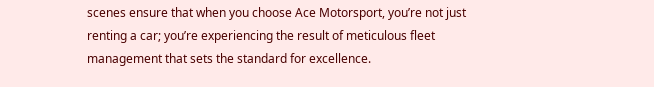scenes ensure that when you choose Ace Motorsport, you’re not just renting a car; you’re experiencing the result of meticulous fleet management that sets the standard for excellence.